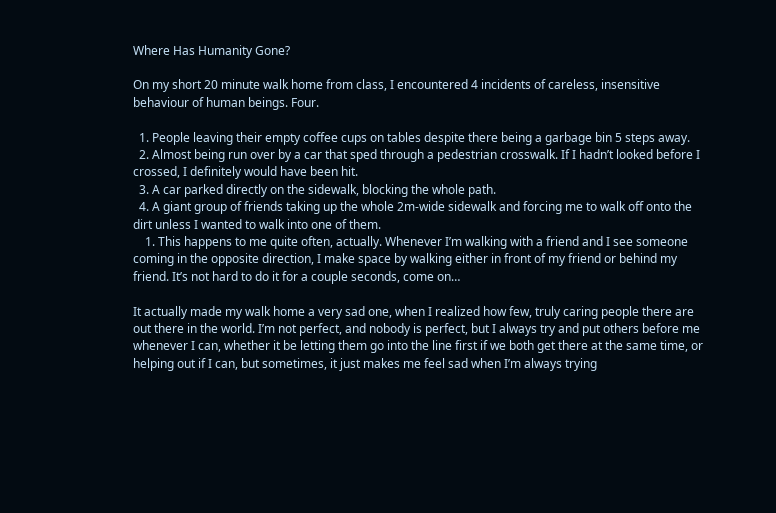Where Has Humanity Gone?

On my short 20 minute walk home from class, I encountered 4 incidents of careless, insensitive behaviour of human beings. Four.

  1. People leaving their empty coffee cups on tables despite there being a garbage bin 5 steps away.
  2. Almost being run over by a car that sped through a pedestrian crosswalk. If I hadn’t looked before I crossed, I definitely would have been hit.
  3. A car parked directly on the sidewalk, blocking the whole path.
  4. A giant group of friends taking up the whole 2m-wide sidewalk and forcing me to walk off onto the dirt unless I wanted to walk into one of them.
    1. This happens to me quite often, actually. Whenever I’m walking with a friend and I see someone coming in the opposite direction, I make space by walking either in front of my friend or behind my friend. It’s not hard to do it for a couple seconds, come on…

It actually made my walk home a very sad one, when I realized how few, truly caring people there are out there in the world. I’m not perfect, and nobody is perfect, but I always try and put others before me whenever I can, whether it be letting them go into the line first if we both get there at the same time, or helping out if I can, but sometimes, it just makes me feel sad when I’m always trying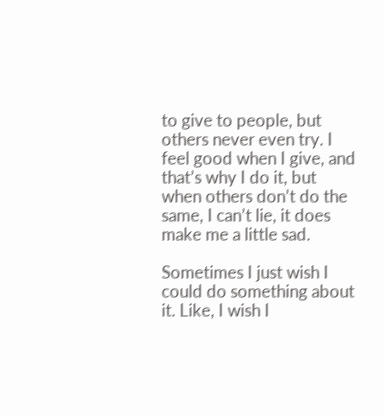to give to people, but others never even try. I feel good when I give, and that’s why I do it, but when others don’t do the same, I can’t lie, it does make me a little sad.

Sometimes I just wish I could do something about it. Like, I wish I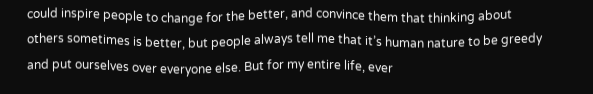could inspire people to change for the better, and convince them that thinking about others sometimes is better, but people always tell me that it’s human nature to be greedy and put ourselves over everyone else. But for my entire life, ever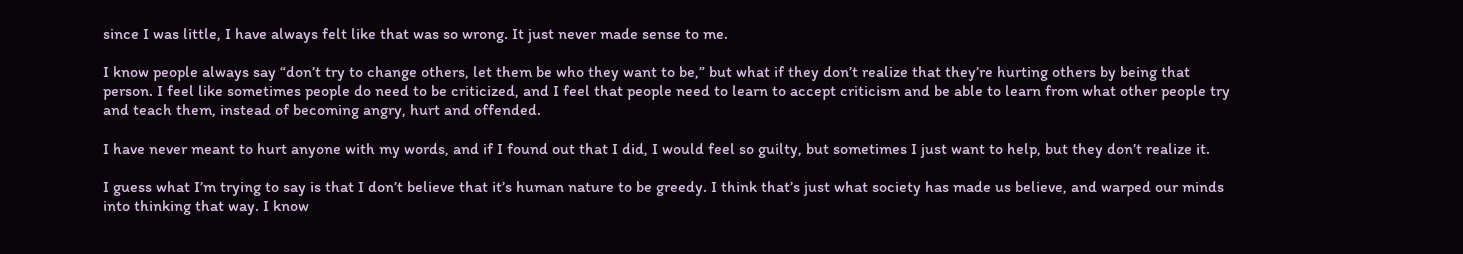since I was little, I have always felt like that was so wrong. It just never made sense to me.

I know people always say “don’t try to change others, let them be who they want to be,” but what if they don’t realize that they’re hurting others by being that person. I feel like sometimes people do need to be criticized, and I feel that people need to learn to accept criticism and be able to learn from what other people try and teach them, instead of becoming angry, hurt and offended.

I have never meant to hurt anyone with my words, and if I found out that I did, I would feel so guilty, but sometimes I just want to help, but they don’t realize it.

I guess what I’m trying to say is that I don’t believe that it’s human nature to be greedy. I think that’s just what society has made us believe, and warped our minds into thinking that way. I know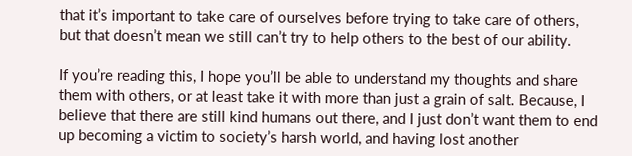that it’s important to take care of ourselves before trying to take care of others, but that doesn’t mean we still can’t try to help others to the best of our ability.

If you’re reading this, I hope you’ll be able to understand my thoughts and share them with others, or at least take it with more than just a grain of salt. Because, I believe that there are still kind humans out there, and I just don’t want them to end up becoming a victim to society’s harsh world, and having lost another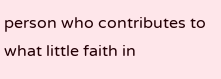person who contributes to what little faith in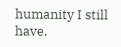humanity I still have.